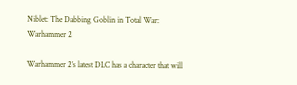Niblet: The Dabbing Goblin in Total War: Warhammer 2

Warhammer 2’s latest DLC has a character that will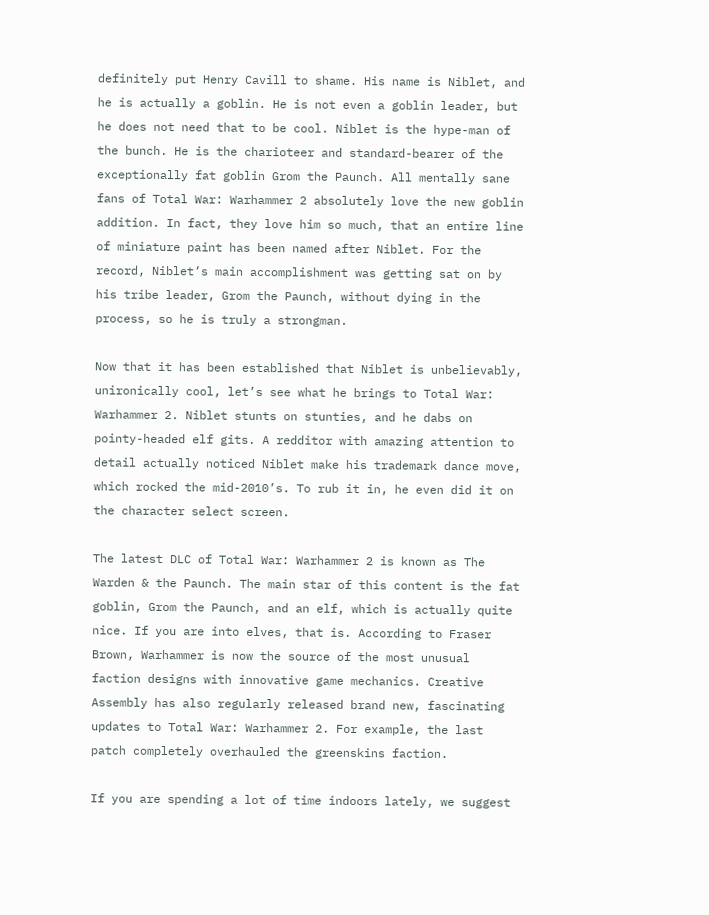definitely put Henry Cavill to shame. His name is Niblet, and he is actually a goblin. He is not even a goblin leader, but he does not need that to be cool. Niblet is the hype-man of the bunch. He is the charioteer and standard-bearer of the exceptionally fat goblin Grom the Paunch. All mentally sane fans of Total War: Warhammer 2 absolutely love the new goblin addition. In fact, they love him so much, that an entire line of miniature paint has been named after Niblet. For the record, Niblet’s main accomplishment was getting sat on by his tribe leader, Grom the Paunch, without dying in the process, so he is truly a strongman.

Now that it has been established that Niblet is unbelievably, unironically cool, let’s see what he brings to Total War: Warhammer 2. Niblet stunts on stunties, and he dabs on pointy-headed elf gits. A redditor with amazing attention to detail actually noticed Niblet make his trademark dance move, which rocked the mid-2010’s. To rub it in, he even did it on the character select screen.

The latest DLC of Total War: Warhammer 2 is known as The Warden & the Paunch. The main star of this content is the fat goblin, Grom the Paunch, and an elf, which is actually quite nice. If you are into elves, that is. According to Fraser Brown, Warhammer is now the source of the most unusual faction designs with innovative game mechanics. Creative Assembly has also regularly released brand new, fascinating updates to Total War: Warhammer 2. For example, the last patch completely overhauled the greenskins faction.

If you are spending a lot of time indoors lately, we suggest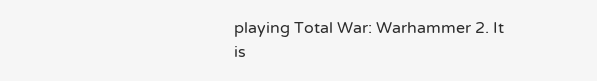playing Total War: Warhammer 2. It is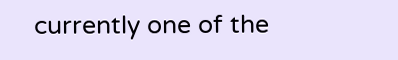currently one of the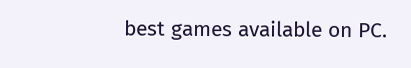best games available on PC.